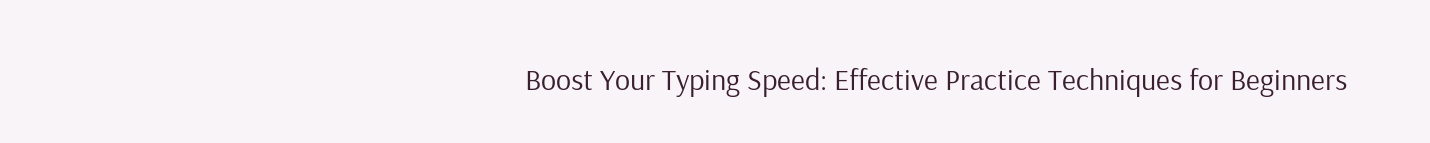Boost Your Typing Speed: Effective Practice Techniques for Beginners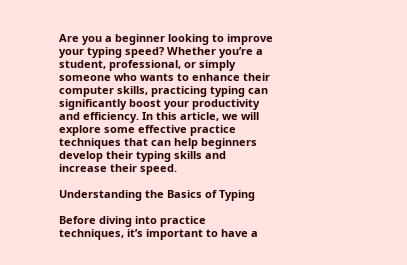Are you a beginner looking to improve your typing speed? Whether you’re a student, professional, or simply someone who wants to enhance their computer skills, practicing typing can significantly boost your productivity and efficiency. In this article, we will explore some effective practice techniques that can help beginners develop their typing skills and increase their speed.

Understanding the Basics of Typing

Before diving into practice techniques, it’s important to have a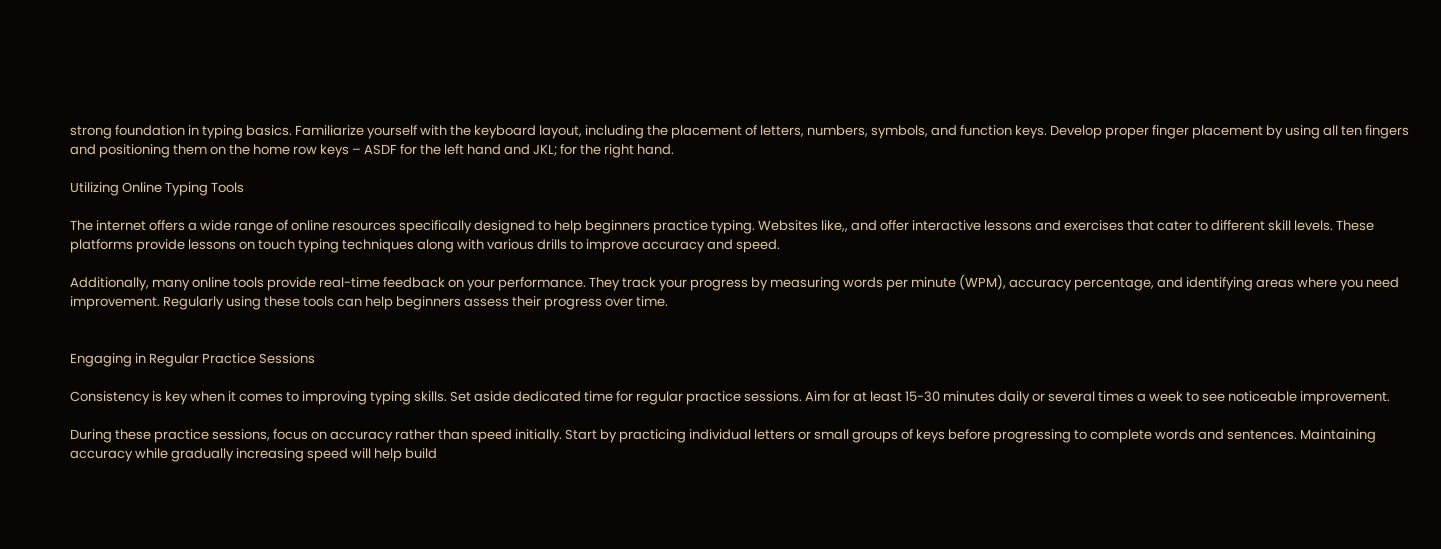strong foundation in typing basics. Familiarize yourself with the keyboard layout, including the placement of letters, numbers, symbols, and function keys. Develop proper finger placement by using all ten fingers and positioning them on the home row keys – ASDF for the left hand and JKL; for the right hand.

Utilizing Online Typing Tools

The internet offers a wide range of online resources specifically designed to help beginners practice typing. Websites like,, and offer interactive lessons and exercises that cater to different skill levels. These platforms provide lessons on touch typing techniques along with various drills to improve accuracy and speed.

Additionally, many online tools provide real-time feedback on your performance. They track your progress by measuring words per minute (WPM), accuracy percentage, and identifying areas where you need improvement. Regularly using these tools can help beginners assess their progress over time.


Engaging in Regular Practice Sessions

Consistency is key when it comes to improving typing skills. Set aside dedicated time for regular practice sessions. Aim for at least 15-30 minutes daily or several times a week to see noticeable improvement.

During these practice sessions, focus on accuracy rather than speed initially. Start by practicing individual letters or small groups of keys before progressing to complete words and sentences. Maintaining accuracy while gradually increasing speed will help build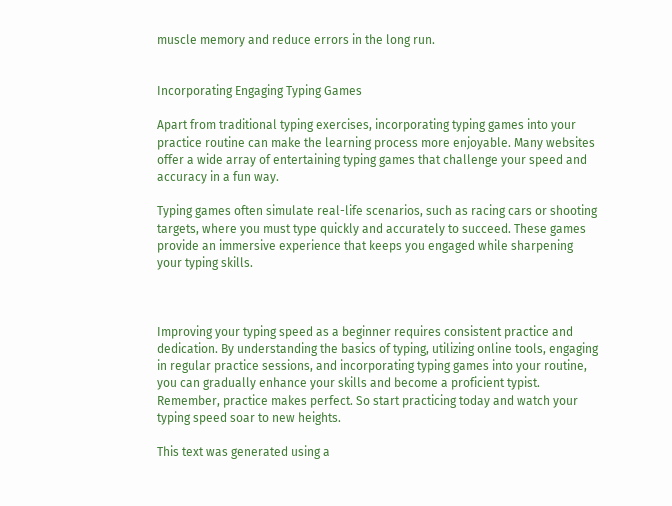muscle memory and reduce errors in the long run.


Incorporating Engaging Typing Games

Apart from traditional typing exercises, incorporating typing games into your practice routine can make the learning process more enjoyable. Many websites offer a wide array of entertaining typing games that challenge your speed and accuracy in a fun way.

Typing games often simulate real-life scenarios, such as racing cars or shooting targets, where you must type quickly and accurately to succeed. These games provide an immersive experience that keeps you engaged while sharpening your typing skills.



Improving your typing speed as a beginner requires consistent practice and dedication. By understanding the basics of typing, utilizing online tools, engaging in regular practice sessions, and incorporating typing games into your routine, you can gradually enhance your skills and become a proficient typist. Remember, practice makes perfect. So start practicing today and watch your typing speed soar to new heights.

This text was generated using a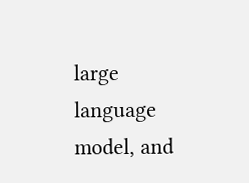large language model, and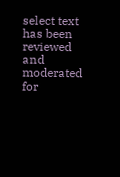select text has been reviewed and moderated for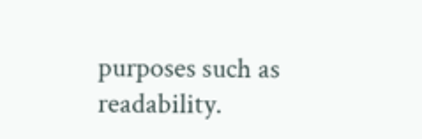purposes such as readability.